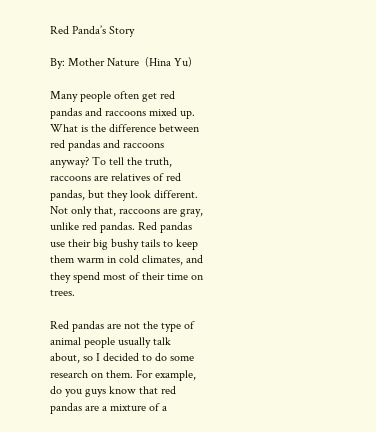Red Panda’s Story

By: Mother Nature  (Hina Yu)

Many people often get red pandas and raccoons mixed up.  What is the difference between red pandas and raccoons anyway? To tell the truth, raccoons are relatives of red pandas, but they look different. Not only that, raccoons are gray, unlike red pandas. Red pandas use their big bushy tails to keep them warm in cold climates, and they spend most of their time on trees.

Red pandas are not the type of animal people usually talk about, so I decided to do some research on them. For example, do you guys know that red pandas are a mixture of a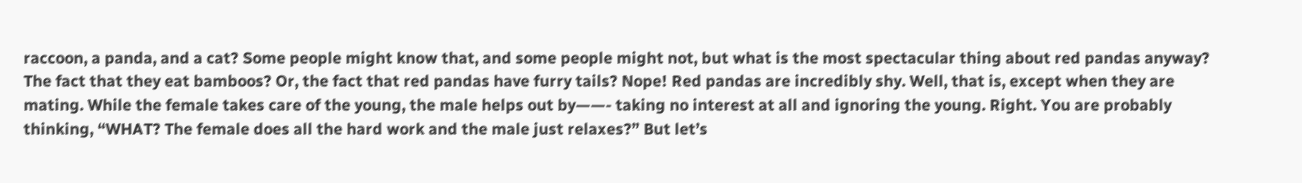raccoon, a panda, and a cat? Some people might know that, and some people might not, but what is the most spectacular thing about red pandas anyway? The fact that they eat bamboos? Or, the fact that red pandas have furry tails? Nope! Red pandas are incredibly shy. Well, that is, except when they are mating. While the female takes care of the young, the male helps out by——- taking no interest at all and ignoring the young. Right. You are probably thinking, “WHAT? The female does all the hard work and the male just relaxes?” But let’s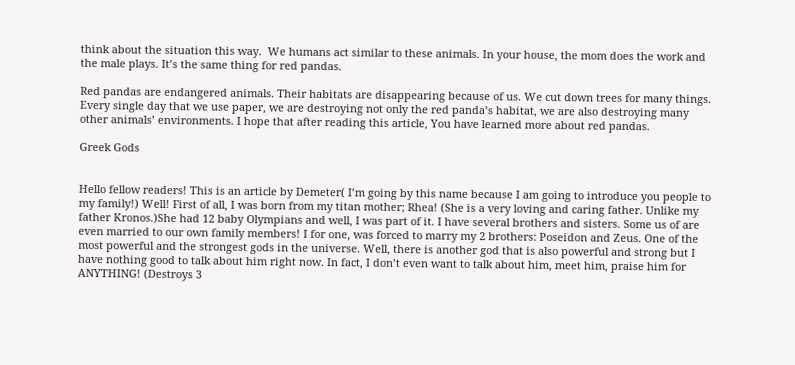think about the situation this way.  We humans act similar to these animals. In your house, the mom does the work and the male plays. It’s the same thing for red pandas.

Red pandas are endangered animals. Their habitats are disappearing because of us. We cut down trees for many things. Every single day that we use paper, we are destroying not only the red panda’s habitat, we are also destroying many other animals’ environments. I hope that after reading this article, You have learned more about red pandas.

Greek Gods


Hello fellow readers! This is an article by Demeter( I’m going by this name because I am going to introduce you people to my family!) Well! First of all, I was born from my titan mother; Rhea! (She is a very loving and caring father. Unlike my father Kronos.)She had 12 baby Olympians and well, I was part of it. I have several brothers and sisters. Some us of are even married to our own family members! I for one, was forced to marry my 2 brothers: Poseidon and Zeus. One of the most powerful and the strongest gods in the universe. Well, there is another god that is also powerful and strong but I have nothing good to talk about him right now. In fact, I don’t even want to talk about him, meet him, praise him for ANYTHING! (Destroys 3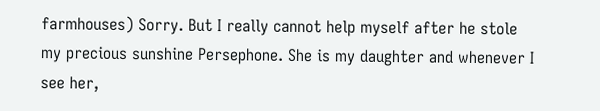farmhouses) Sorry. But I really cannot help myself after he stole my precious sunshine Persephone. She is my daughter and whenever I see her,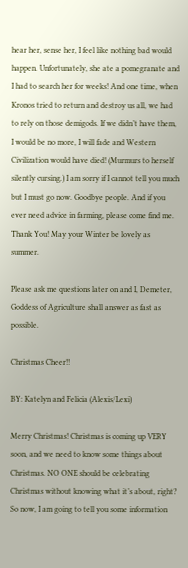hear her, sense her, I feel like nothing bad would happen. Unfortunately, she ate a pomegranate and I had to search her for weeks! And one time, when Kronos tried to return and destroy us all, we had to rely on those demigods. If we didn’t have them, I would be no more, I will fade and Western Civilization would have died! (Murmurs to herself silently cursing.) I am sorry if I cannot tell you much but I must go now. Goodbye people. And if you ever need advice in farming, please come find me. Thank You! May your Winter be lovely as summer.

Please ask me questions later on and I, Demeter, Goddess of Agriculture shall answer as fast as possible.

Christmas Cheer!!

BY: Katelyn and Felicia (Alexis/Lexi)

Merry Christmas! Christmas is coming up VERY soon, and we need to know some things about Christmas. NO ONE should be celebrating Christmas without knowing what it’s about, right? So now, I am going to tell you some information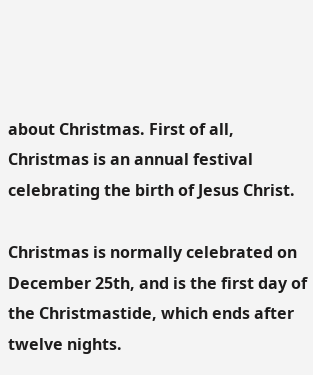about Christmas. First of all, Christmas is an annual festival celebrating the birth of Jesus Christ.

Christmas is normally celebrated on December 25th, and is the first day of the Christmastide, which ends after twelve nights.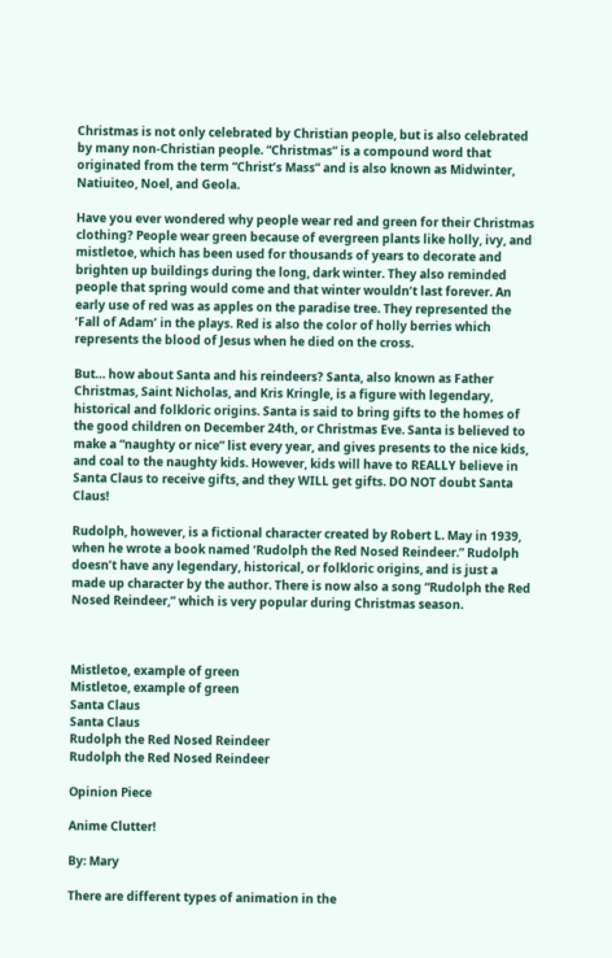Christmas is not only celebrated by Christian people, but is also celebrated by many non-Christian people. “Christmas” is a compound word that originated from the term “Christ’s Mass” and is also known as Midwinter, Natiuiteo, Noel, and Geola.

Have you ever wondered why people wear red and green for their Christmas clothing? People wear green because of evergreen plants like holly, ivy, and mistletoe, which has been used for thousands of years to decorate and brighten up buildings during the long, dark winter. They also reminded people that spring would come and that winter wouldn’t last forever. An early use of red was as apples on the paradise tree. They represented the ‘Fall of Adam’ in the plays. Red is also the color of holly berries which represents the blood of Jesus when he died on the cross.

But… how about Santa and his reindeers? Santa, also known as Father Christmas, Saint Nicholas, and Kris Kringle, is a figure with legendary, historical and folkloric origins. Santa is said to bring gifts to the homes of the good children on December 24th, or Christmas Eve. Santa is believed to make a “naughty or nice” list every year, and gives presents to the nice kids, and coal to the naughty kids. However, kids will have to REALLY believe in Santa Claus to receive gifts, and they WILL get gifts. DO NOT doubt Santa Claus!

Rudolph, however, is a fictional character created by Robert L. May in 1939, when he wrote a book named ‘Rudolph the Red Nosed Reindeer.” Rudolph doesn’t have any legendary, historical, or folkloric origins, and is just a made up character by the author. There is now also a song “Rudolph the Red Nosed Reindeer,” which is very popular during Christmas season.



Mistletoe, example of green
Mistletoe, example of green
Santa Claus
Santa Claus
Rudolph the Red Nosed Reindeer
Rudolph the Red Nosed Reindeer

Opinion Piece

Anime Clutter!

By: Mary

There are different types of animation in the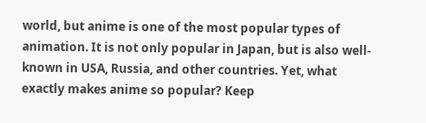world, but anime is one of the most popular types of animation. It is not only popular in Japan, but is also well-known in USA, Russia, and other countries. Yet, what exactly makes anime so popular? Keep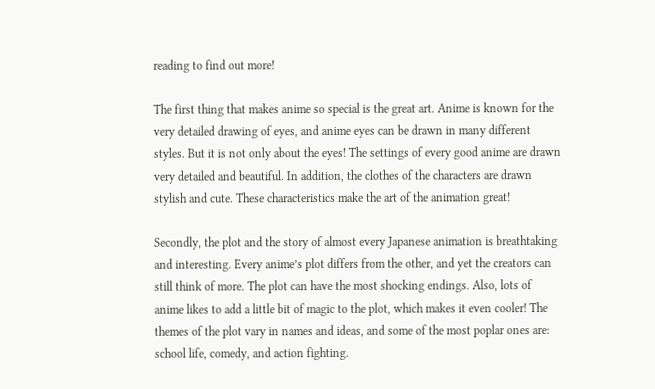reading to find out more!

The first thing that makes anime so special is the great art. Anime is known for the very detailed drawing of eyes, and anime eyes can be drawn in many different styles. But it is not only about the eyes! The settings of every good anime are drawn very detailed and beautiful. In addition, the clothes of the characters are drawn stylish and cute. These characteristics make the art of the animation great!

Secondly, the plot and the story of almost every Japanese animation is breathtaking and interesting. Every anime’s plot differs from the other, and yet the creators can still think of more. The plot can have the most shocking endings. Also, lots of anime likes to add a little bit of magic to the plot, which makes it even cooler! The themes of the plot vary in names and ideas, and some of the most poplar ones are: school life, comedy, and action fighting.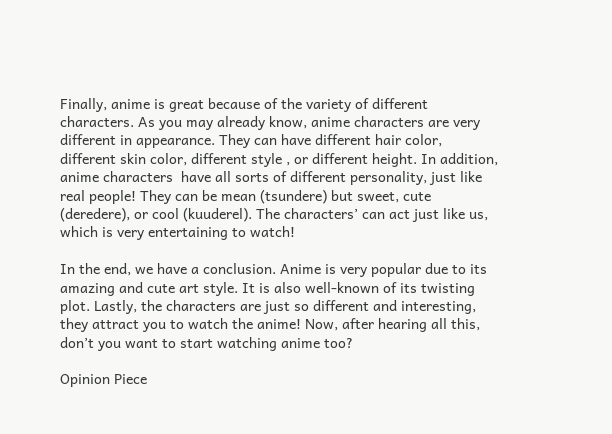Finally, anime is great because of the variety of different characters. As you may already know, anime characters are very different in appearance. They can have different hair color, different skin color, different style , or different height. In addition, anime characters  have all sorts of different personality, just like real people! They can be mean (tsundere) but sweet, cute (deredere), or cool (kuuderel). The characters’ can act just like us, which is very entertaining to watch!

In the end, we have a conclusion. Anime is very popular due to its amazing and cute art style. It is also well-known of its twisting plot. Lastly, the characters are just so different and interesting, they attract you to watch the anime! Now, after hearing all this, don’t you want to start watching anime too?

Opinion Piece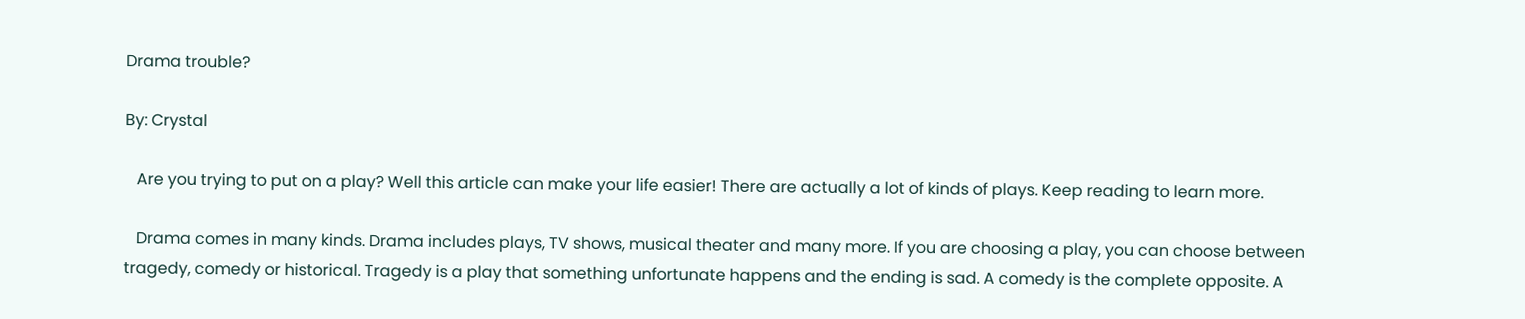Drama trouble?

By: Crystal

   Are you trying to put on a play? Well this article can make your life easier! There are actually a lot of kinds of plays. Keep reading to learn more.

   Drama comes in many kinds. Drama includes plays, TV shows, musical theater and many more. If you are choosing a play, you can choose between tragedy, comedy or historical. Tragedy is a play that something unfortunate happens and the ending is sad. A comedy is the complete opposite. A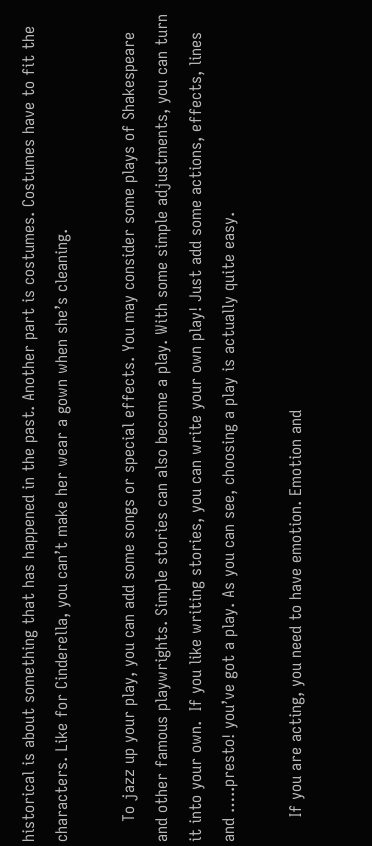historical is about something that has happened in the past. Another part is costumes. Costumes have to fit the characters. Like for Cinderella, you can’t make her wear a gown when she’s cleaning.

    To jazz up your play, you can add some songs or special effects. You may consider some plays of Shakespeare and other famous playwrights. Simple stories can also become a play. With some simple adjustments, you can turn it into your own.  If you like writing stories, you can write your own play! Just add some actions, effects, lines and …..presto! you’ve got a play. As you can see, choosing a play is actually quite easy.

     If you are acting, you need to have emotion. Emotion and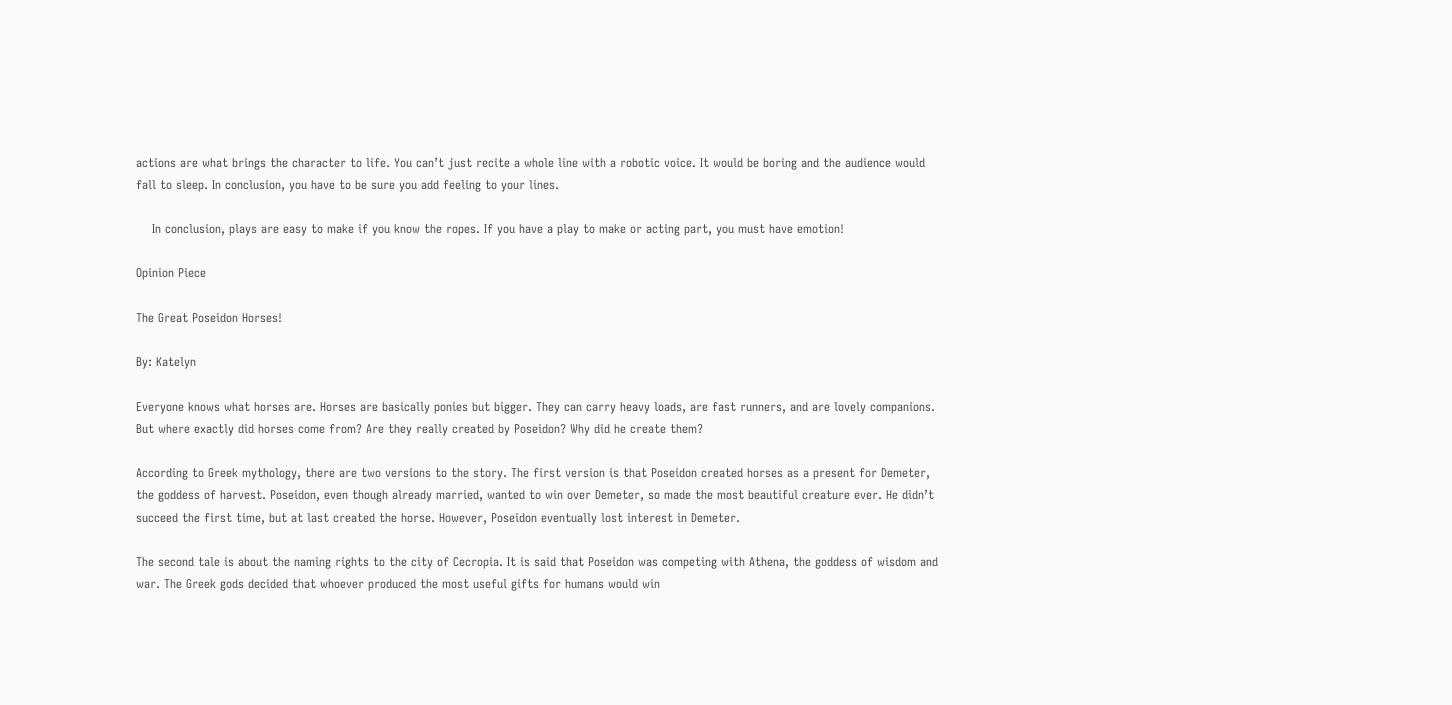actions are what brings the character to life. You can’t just recite a whole line with a robotic voice. It would be boring and the audience would fall to sleep. In conclusion, you have to be sure you add feeling to your lines.

    In conclusion, plays are easy to make if you know the ropes. If you have a play to make or acting part, you must have emotion!

Opinion Piece

The Great Poseidon Horses!

By: Katelyn

Everyone knows what horses are. Horses are basically ponies but bigger. They can carry heavy loads, are fast runners, and are lovely companions. But where exactly did horses come from? Are they really created by Poseidon? Why did he create them?

According to Greek mythology, there are two versions to the story. The first version is that Poseidon created horses as a present for Demeter, the goddess of harvest. Poseidon, even though already married, wanted to win over Demeter, so made the most beautiful creature ever. He didn’t succeed the first time, but at last created the horse. However, Poseidon eventually lost interest in Demeter.

The second tale is about the naming rights to the city of Cecropia. It is said that Poseidon was competing with Athena, the goddess of wisdom and war. The Greek gods decided that whoever produced the most useful gifts for humans would win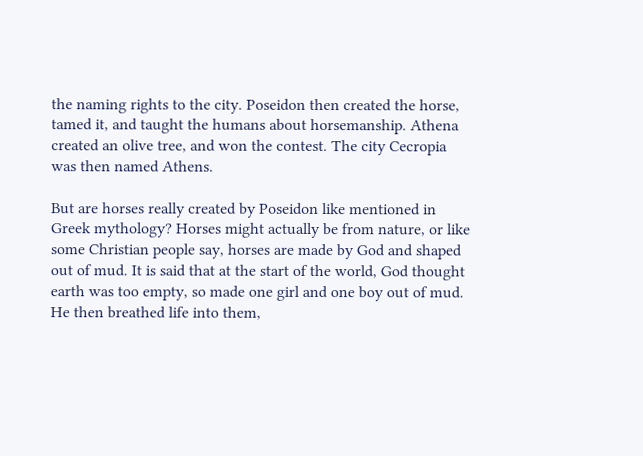the naming rights to the city. Poseidon then created the horse, tamed it, and taught the humans about horsemanship. Athena created an olive tree, and won the contest. The city Cecropia was then named Athens.

But are horses really created by Poseidon like mentioned in Greek mythology? Horses might actually be from nature, or like some Christian people say, horses are made by God and shaped out of mud. It is said that at the start of the world, God thought earth was too empty, so made one girl and one boy out of mud. He then breathed life into them,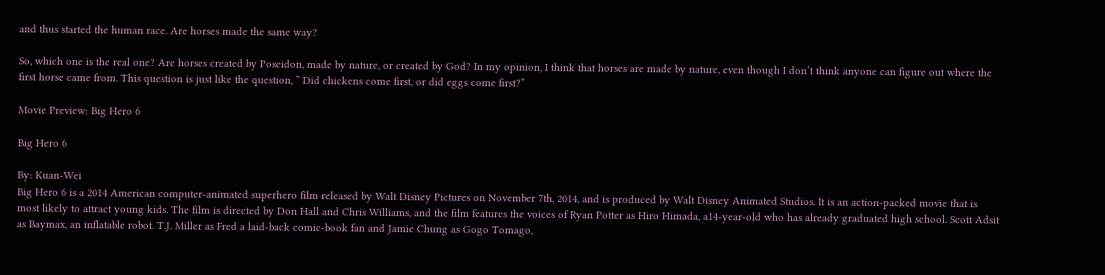and thus started the human race. Are horses made the same way?

So, which one is the real one? Are horses created by Poseidon, made by nature, or created by God? In my opinion, I think that horses are made by nature, even though I don’t think anyone can figure out where the first horse came from. This question is just like the question, ” Did chickens come first, or did eggs come first?”

Movie Preview: Big Hero 6

Big Hero 6

By: Kuan-Wei
Big Hero 6 is a 2014 American computer-animated superhero film released by Walt Disney Pictures on November 7th, 2014, and is produced by Walt Disney Animated Studios. It is an action-packed movie that is most likely to attract young kids. The film is directed by Don Hall and Chris Williams, and the film features the voices of Ryan Potter as Hiro Himada, a14-year-old who has already graduated high school. Scott Adsit as Baymax, an inflatable robot. T.J. Miller as Fred a laid-back comic-book fan and Jamie Chung as Gogo Tomago,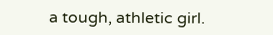a tough, athletic girl.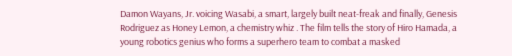Damon Wayans, Jr. voicing Wasabi, a smart, largely built neat-freak and finally, Genesis Rodriguez as Honey Lemon, a chemistry whiz . The film tells the story of Hiro Hamada, a young robotics genius who forms a superhero team to combat a masked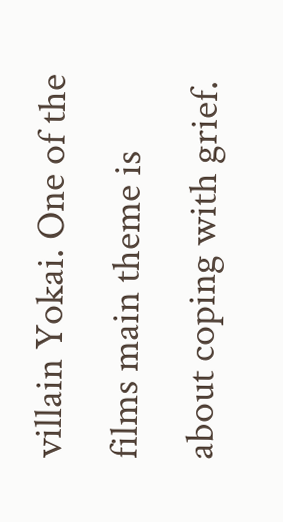villain Yokai. One of the films main theme is about coping with grief.